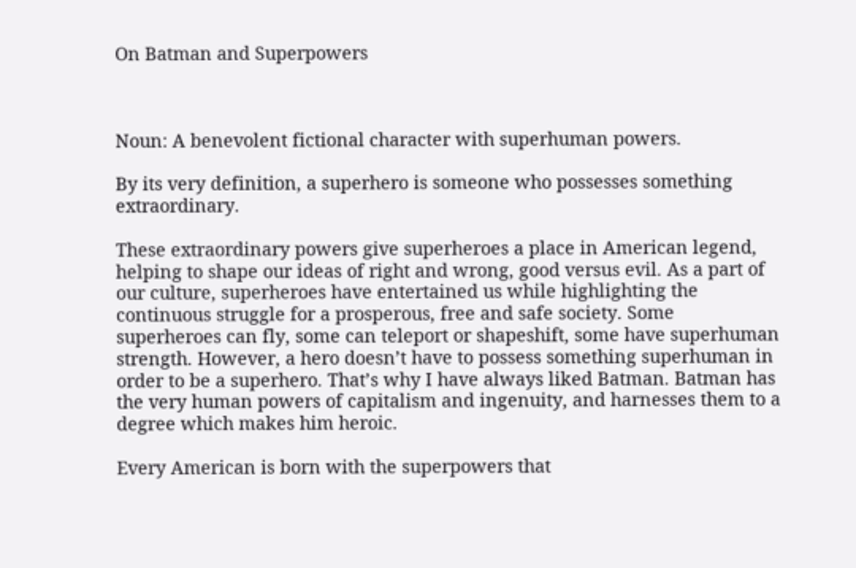On Batman and Superpowers



Noun: A benevolent fictional character with superhuman powers.

By its very definition, a superhero is someone who possesses something extraordinary.

These extraordinary powers give superheroes a place in American legend, helping to shape our ideas of right and wrong, good versus evil. As a part of our culture, superheroes have entertained us while highlighting the continuous struggle for a prosperous, free and safe society. Some superheroes can fly, some can teleport or shapeshift, some have superhuman strength. However, a hero doesn’t have to possess something superhuman in order to be a superhero. That’s why I have always liked Batman. Batman has the very human powers of capitalism and ingenuity, and harnesses them to a degree which makes him heroic.

Every American is born with the superpowers that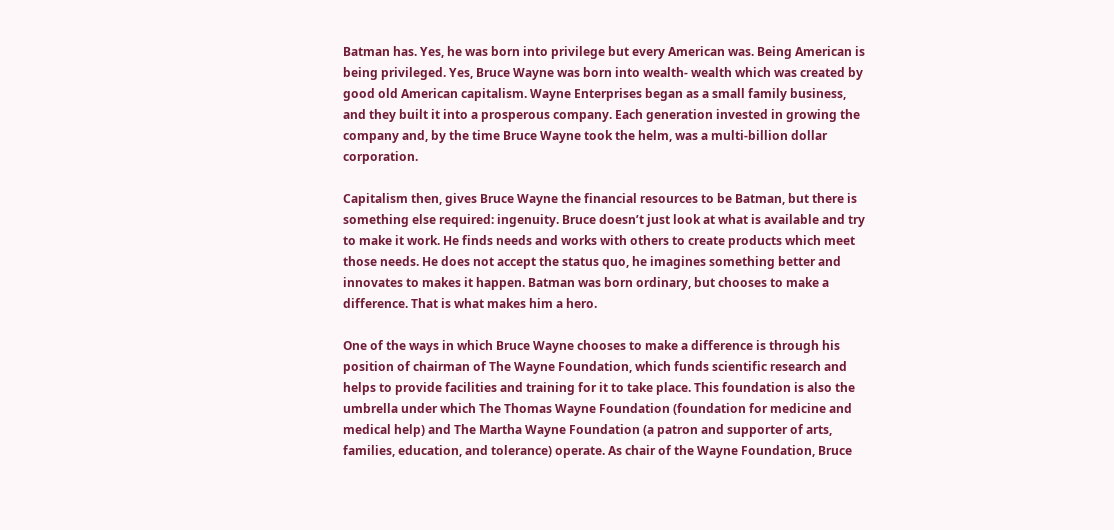Batman has. Yes, he was born into privilege but every American was. Being American is being privileged. Yes, Bruce Wayne was born into wealth- wealth which was created by good old American capitalism. Wayne Enterprises began as a small family business, and they built it into a prosperous company. Each generation invested in growing the company and, by the time Bruce Wayne took the helm, was a multi-billion dollar corporation.

Capitalism then, gives Bruce Wayne the financial resources to be Batman, but there is something else required: ingenuity. Bruce doesn’t just look at what is available and try to make it work. He finds needs and works with others to create products which meet those needs. He does not accept the status quo, he imagines something better and innovates to makes it happen. Batman was born ordinary, but chooses to make a difference. That is what makes him a hero.

One of the ways in which Bruce Wayne chooses to make a difference is through his position of chairman of The Wayne Foundation, which funds scientific research and helps to provide facilities and training for it to take place. This foundation is also the umbrella under which The Thomas Wayne Foundation (foundation for medicine and medical help) and The Martha Wayne Foundation (a patron and supporter of arts, families, education, and tolerance) operate. As chair of the Wayne Foundation, Bruce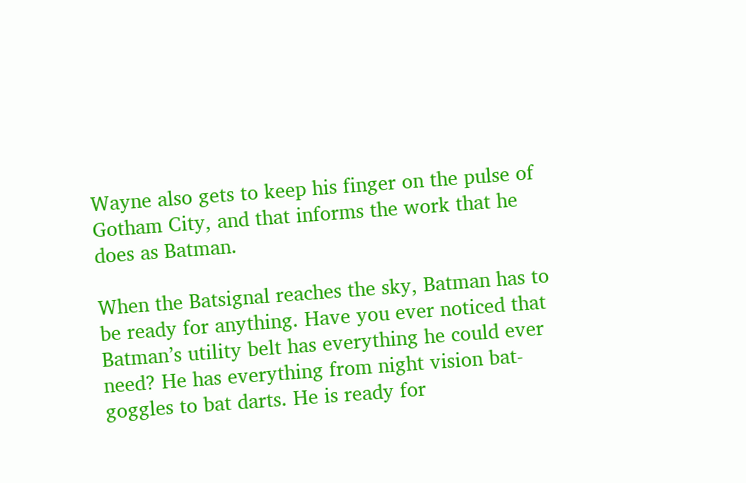Wayne also gets to keep his finger on the pulse of Gotham City, and that informs the work that he does as Batman.

When the Batsignal reaches the sky, Batman has to be ready for anything. Have you ever noticed that Batman’s utility belt has everything he could ever need? He has everything from night vision bat- goggles to bat darts. He is ready for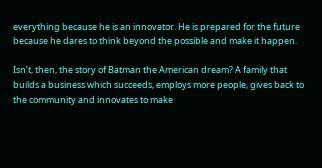everything because he is an innovator. He is prepared for the future because he dares to think beyond the possible and make it happen.

Isn’t, then, the story of Batman the American dream? A family that builds a business which succeeds, employs more people, gives back to the community and innovates to make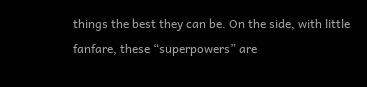things the best they can be. On the side, with little fanfare, these “superpowers” are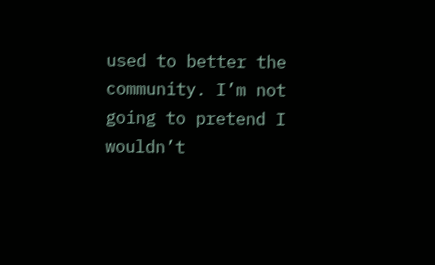used to better the community. I’m not going to pretend I wouldn’t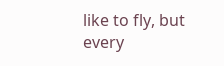like to fly, but every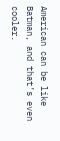American can be like Batman, and that’s even cooler.